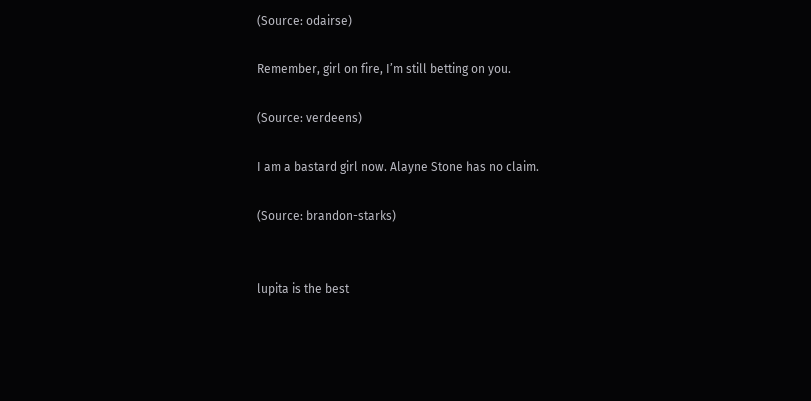(Source: odairse)

Remember, girl on fire, I’m still betting on you.

(Source: verdeens)

I am a bastard girl now. Alayne Stone has no claim.

(Source: brandon-starks)


lupita is the best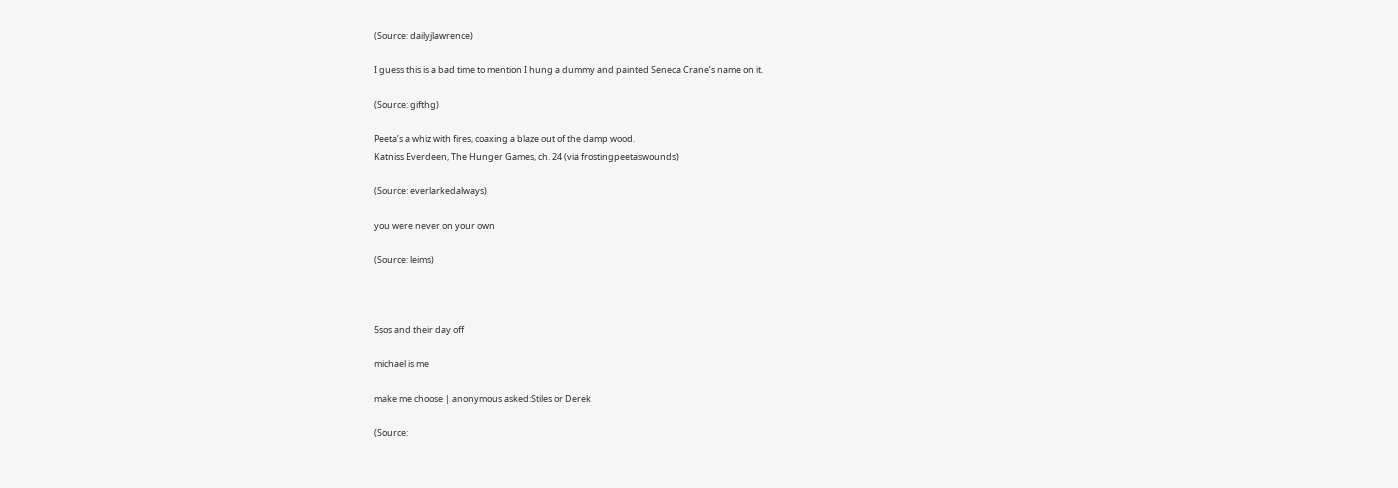(Source: dailyjlawrence)

I guess this is a bad time to mention I hung a dummy and painted Seneca Crane’s name on it.

(Source: gifthg)

Peeta’s a whiz with fires, coaxing a blaze out of the damp wood.
Katniss Everdeen, The Hunger Games, ch. 24 (via frostingpeetaswounds)

(Source: everlarkedalways)

you were never on your own

(Source: leims)



5sos and their day off

michael is me

make me choose | anonymous asked:Stiles or Derek

(Source: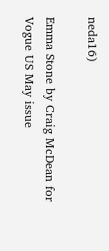neda16)

Emma Stone by Craig McDean for Vogue US May issue